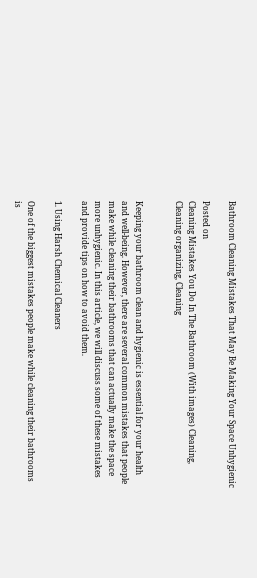Bathroom Cleaning Mistakes That May Be Making Your Space Unhygienic

Posted on
Cleaning Mistakes You Do In The Bathroom (With images) Cleaning, Cleaning organizing, Cleaning


Keeping your bathroom clean and hygienic is essential for your health and well-being. However, there are several common mistakes that people make while cleaning their bathrooms that can actually make the space more unhygienic. In this article, we will discuss some of these mistakes and provide tips on how to avoid them.

1. Using Harsh Chemical Cleaners

One of the biggest mistakes people make while cleaning their bathrooms is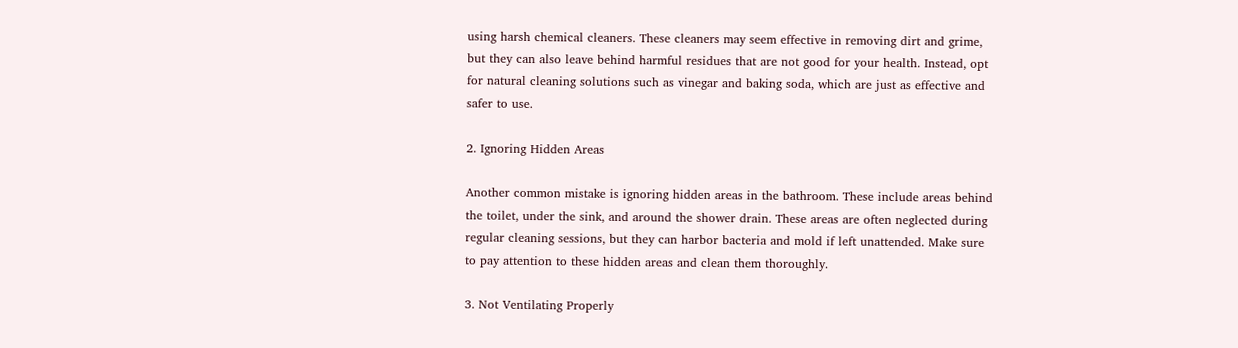using harsh chemical cleaners. These cleaners may seem effective in removing dirt and grime, but they can also leave behind harmful residues that are not good for your health. Instead, opt for natural cleaning solutions such as vinegar and baking soda, which are just as effective and safer to use.

2. Ignoring Hidden Areas

Another common mistake is ignoring hidden areas in the bathroom. These include areas behind the toilet, under the sink, and around the shower drain. These areas are often neglected during regular cleaning sessions, but they can harbor bacteria and mold if left unattended. Make sure to pay attention to these hidden areas and clean them thoroughly.

3. Not Ventilating Properly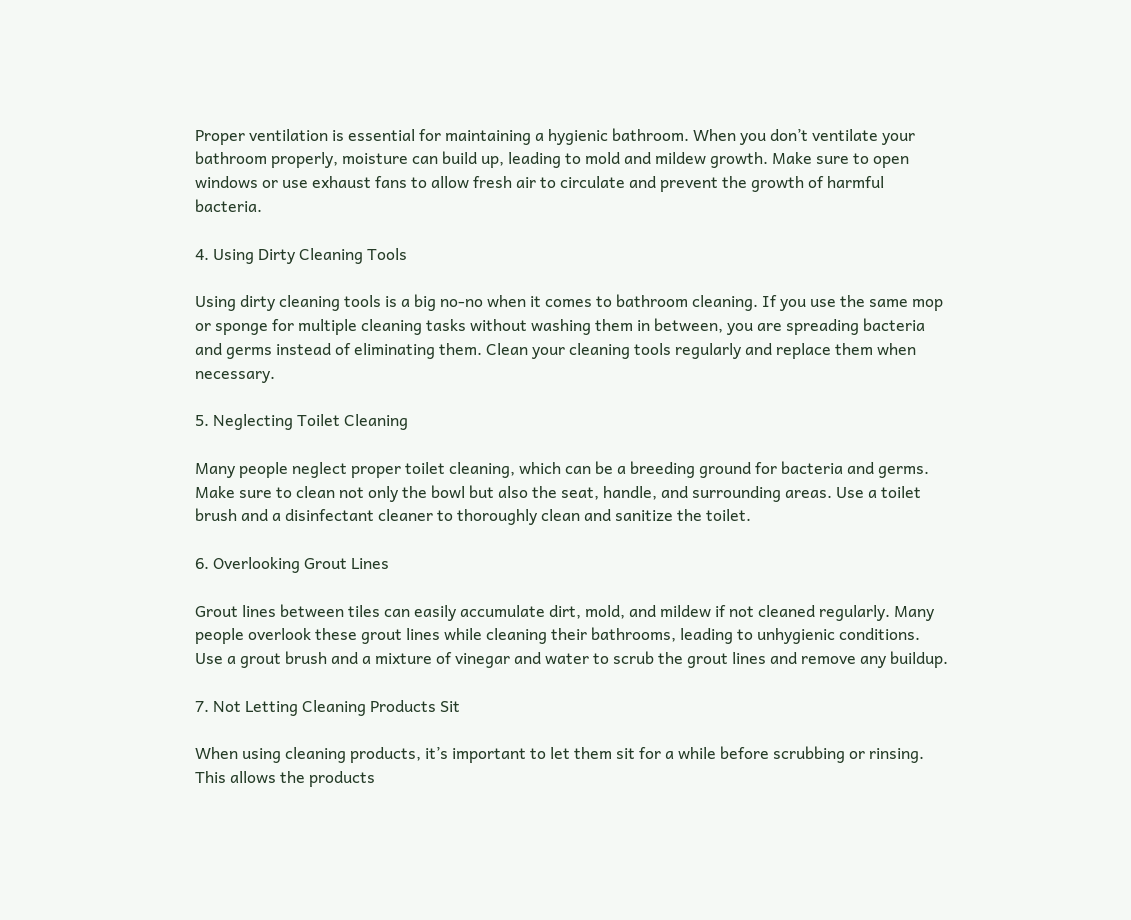Proper ventilation is essential for maintaining a hygienic bathroom. When you don’t ventilate your bathroom properly, moisture can build up, leading to mold and mildew growth. Make sure to open windows or use exhaust fans to allow fresh air to circulate and prevent the growth of harmful bacteria.

4. Using Dirty Cleaning Tools

Using dirty cleaning tools is a big no-no when it comes to bathroom cleaning. If you use the same mop or sponge for multiple cleaning tasks without washing them in between, you are spreading bacteria and germs instead of eliminating them. Clean your cleaning tools regularly and replace them when necessary.

5. Neglecting Toilet Cleaning

Many people neglect proper toilet cleaning, which can be a breeding ground for bacteria and germs. Make sure to clean not only the bowl but also the seat, handle, and surrounding areas. Use a toilet brush and a disinfectant cleaner to thoroughly clean and sanitize the toilet.

6. Overlooking Grout Lines

Grout lines between tiles can easily accumulate dirt, mold, and mildew if not cleaned regularly. Many people overlook these grout lines while cleaning their bathrooms, leading to unhygienic conditions. Use a grout brush and a mixture of vinegar and water to scrub the grout lines and remove any buildup.

7. Not Letting Cleaning Products Sit

When using cleaning products, it’s important to let them sit for a while before scrubbing or rinsing. This allows the products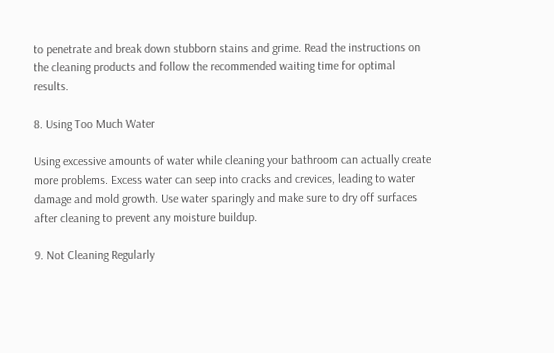to penetrate and break down stubborn stains and grime. Read the instructions on the cleaning products and follow the recommended waiting time for optimal results.

8. Using Too Much Water

Using excessive amounts of water while cleaning your bathroom can actually create more problems. Excess water can seep into cracks and crevices, leading to water damage and mold growth. Use water sparingly and make sure to dry off surfaces after cleaning to prevent any moisture buildup.

9. Not Cleaning Regularly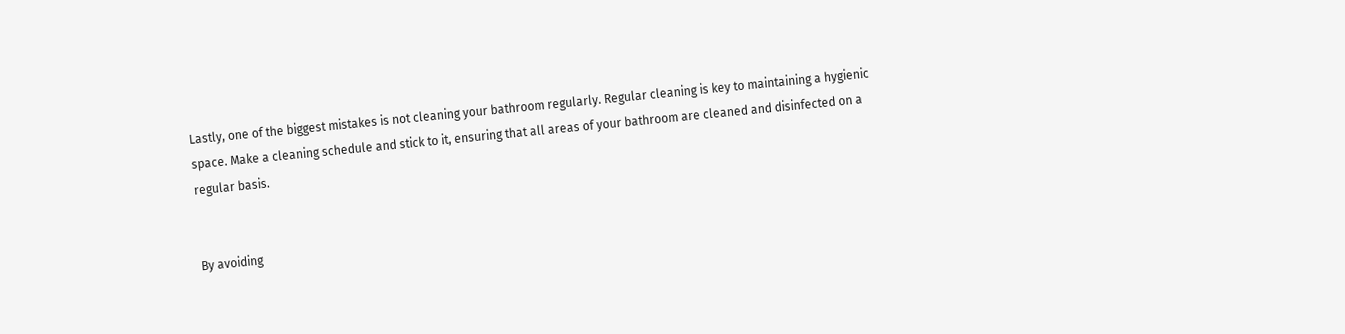Lastly, one of the biggest mistakes is not cleaning your bathroom regularly. Regular cleaning is key to maintaining a hygienic space. Make a cleaning schedule and stick to it, ensuring that all areas of your bathroom are cleaned and disinfected on a regular basis.


By avoiding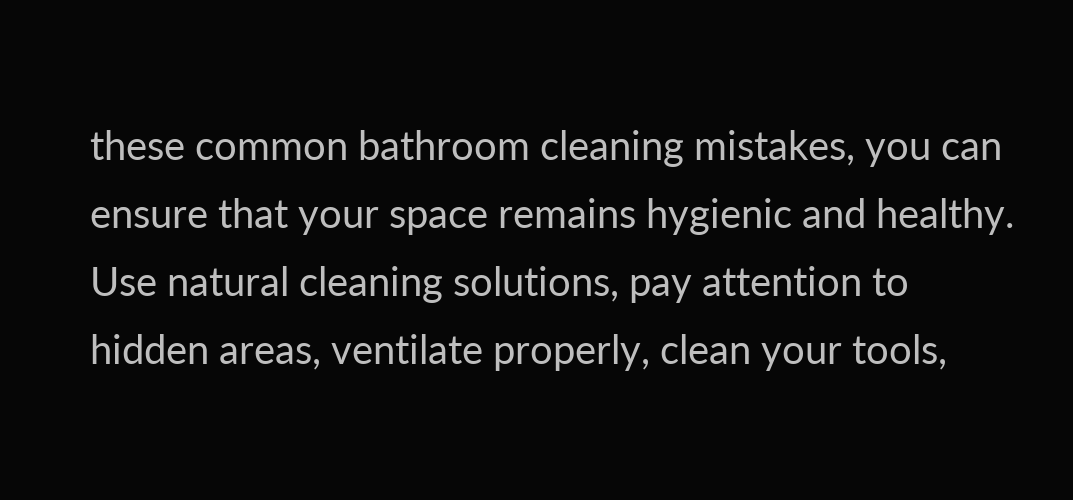these common bathroom cleaning mistakes, you can ensure that your space remains hygienic and healthy. Use natural cleaning solutions, pay attention to hidden areas, ventilate properly, clean your tools,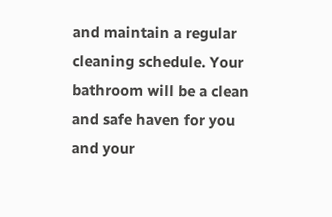and maintain a regular cleaning schedule. Your bathroom will be a clean and safe haven for you and your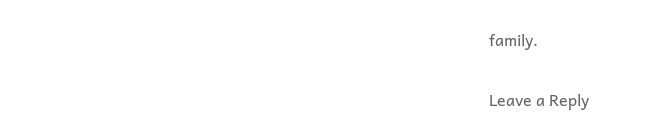family.

Leave a Reply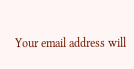Your email address will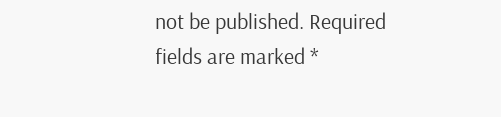not be published. Required fields are marked *